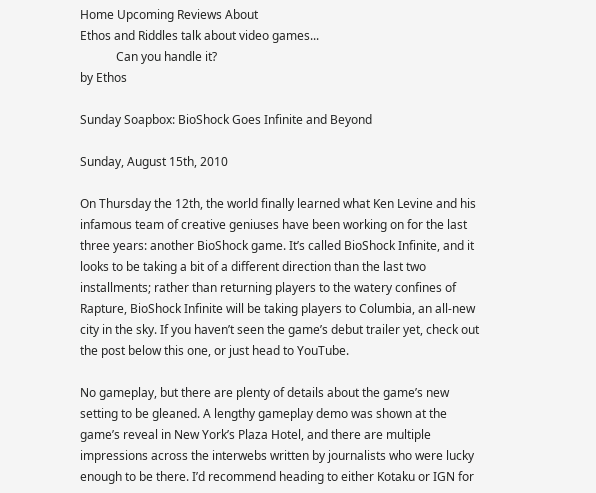Home Upcoming Reviews About
Ethos and Riddles talk about video games...
            Can you handle it?
by Ethos

Sunday Soapbox: BioShock Goes Infinite and Beyond

Sunday, August 15th, 2010

On Thursday the 12th, the world finally learned what Ken Levine and his infamous team of creative geniuses have been working on for the last three years: another BioShock game. It’s called BioShock Infinite, and it looks to be taking a bit of a different direction than the last two installments; rather than returning players to the watery confines of Rapture, BioShock Infinite will be taking players to Columbia, an all-new city in the sky. If you haven’t seen the game’s debut trailer yet, check out the post below this one, or just head to YouTube.

No gameplay, but there are plenty of details about the game’s new setting to be gleaned. A lengthy gameplay demo was shown at the game’s reveal in New York’s Plaza Hotel, and there are multiple impressions across the interwebs written by journalists who were lucky enough to be there. I’d recommend heading to either Kotaku or IGN for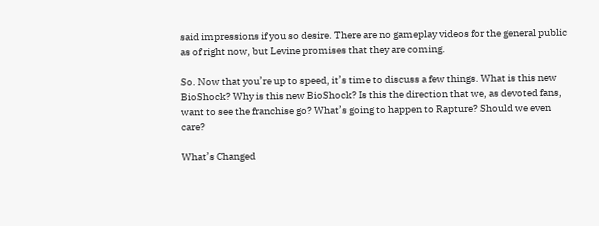said impressions if you so desire. There are no gameplay videos for the general public as of right now, but Levine promises that they are coming.

So. Now that you’re up to speed, it’s time to discuss a few things. What is this new BioShock? Why is this new BioShock? Is this the direction that we, as devoted fans, want to see the franchise go? What’s going to happen to Rapture? Should we even care?

What’s Changed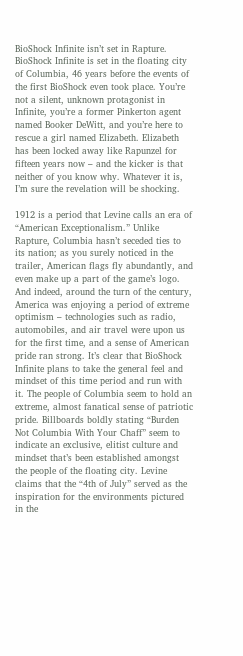BioShock Infinite isn’t set in Rapture. BioShock Infinite is set in the floating city of Columbia, 46 years before the events of the first BioShock even took place. You’re not a silent, unknown protagonist in Infinite, you’re a former Pinkerton agent named Booker DeWitt, and you’re here to rescue a girl named Elizabeth. Elizabeth has been locked away like Rapunzel for fifteen years now – and the kicker is that neither of you know why. Whatever it is, I’m sure the revelation will be shocking.

1912 is a period that Levine calls an era of “American Exceptionalism.” Unlike Rapture, Columbia hasn’t seceded ties to its nation; as you surely noticed in the trailer, American flags fly abundantly, and even make up a part of the game’s logo. And indeed, around the turn of the century, America was enjoying a period of extreme optimism – technologies such as radio, automobiles, and air travel were upon us for the first time, and a sense of American pride ran strong. It’s clear that BioShock Infinite plans to take the general feel and mindset of this time period and run with it. The people of Columbia seem to hold an extreme, almost fanatical sense of patriotic pride. Billboards boldly stating “Burden Not Columbia With Your Chaff” seem to indicate an exclusive, elitist culture and mindset that’s been established amongst the people of the floating city. Levine claims that the “4th of July” served as the inspiration for the environments pictured in the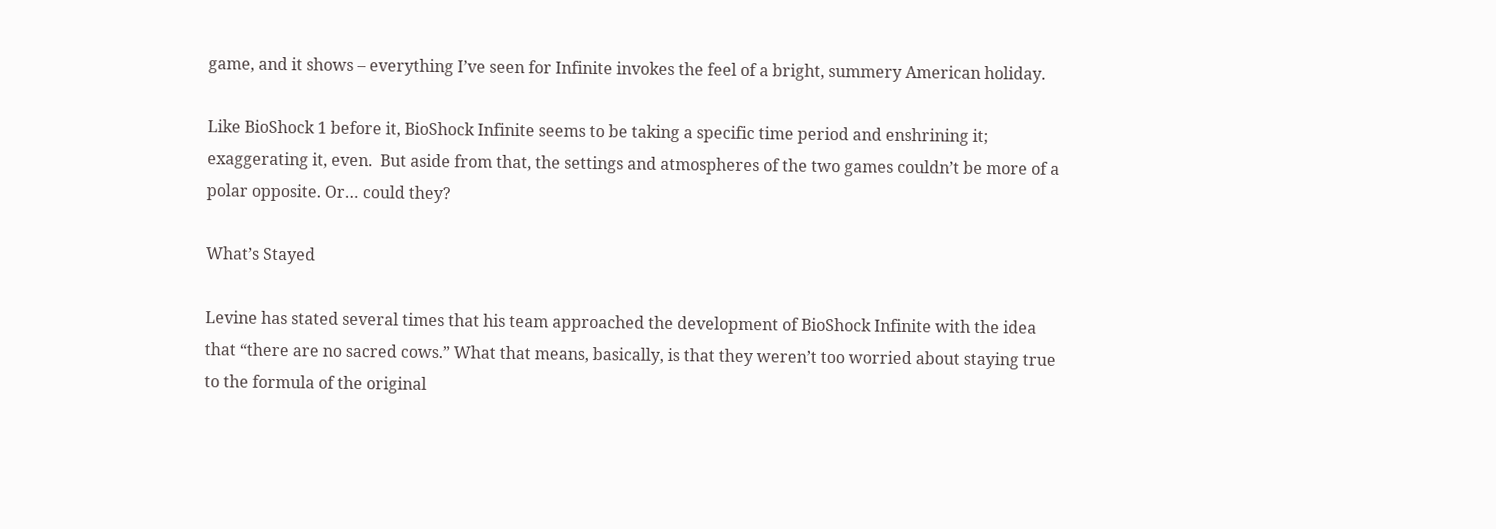game, and it shows – everything I’ve seen for Infinite invokes the feel of a bright, summery American holiday.

Like BioShock 1 before it, BioShock Infinite seems to be taking a specific time period and enshrining it; exaggerating it, even.  But aside from that, the settings and atmospheres of the two games couldn’t be more of a polar opposite. Or… could they?

What’s Stayed

Levine has stated several times that his team approached the development of BioShock Infinite with the idea that “there are no sacred cows.” What that means, basically, is that they weren’t too worried about staying true to the formula of the original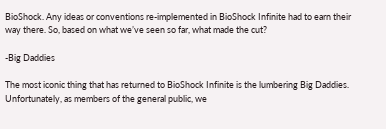BioShock. Any ideas or conventions re-implemented in BioShock Infinite had to earn their way there. So, based on what we’ve seen so far, what made the cut?

-Big Daddies

The most iconic thing that has returned to BioShock Infinite is the lumbering Big Daddies. Unfortunately, as members of the general public, we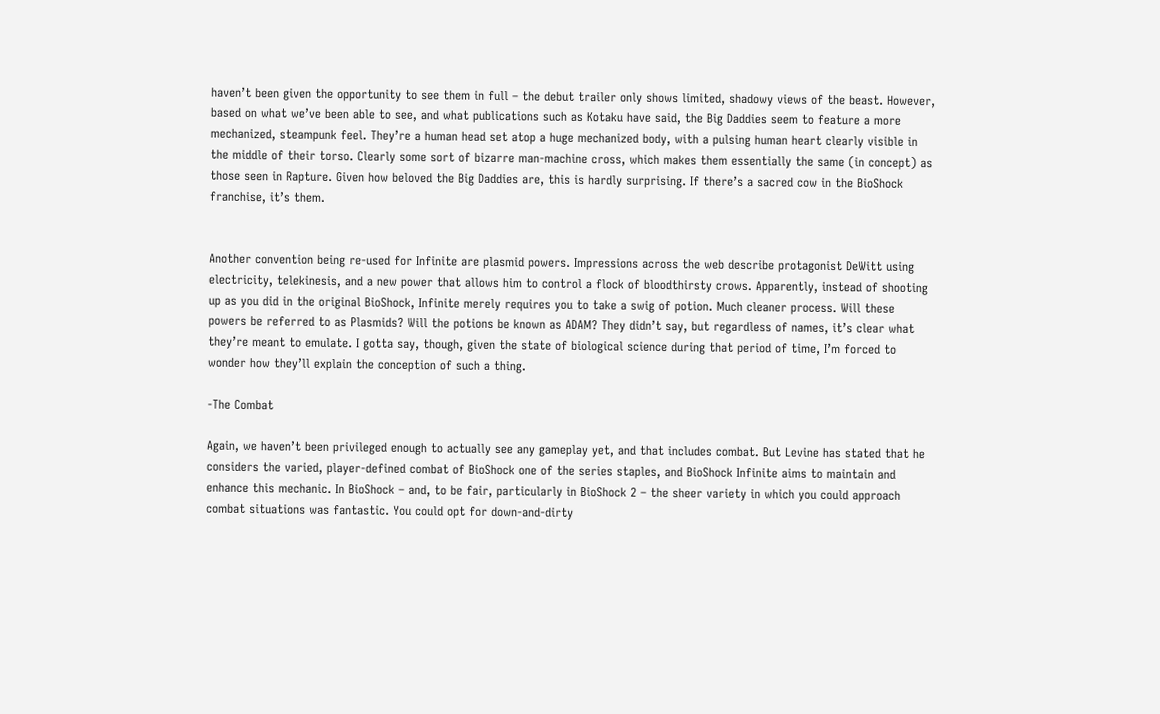haven’t been given the opportunity to see them in full – the debut trailer only shows limited, shadowy views of the beast. However, based on what we’ve been able to see, and what publications such as Kotaku have said, the Big Daddies seem to feature a more mechanized, steampunk feel. They’re a human head set atop a huge mechanized body, with a pulsing human heart clearly visible in the middle of their torso. Clearly some sort of bizarre man-machine cross, which makes them essentially the same (in concept) as those seen in Rapture. Given how beloved the Big Daddies are, this is hardly surprising. If there’s a sacred cow in the BioShock franchise, it’s them.


Another convention being re-used for Infinite are plasmid powers. Impressions across the web describe protagonist DeWitt using electricity, telekinesis, and a new power that allows him to control a flock of bloodthirsty crows. Apparently, instead of shooting up as you did in the original BioShock, Infinite merely requires you to take a swig of potion. Much cleaner process. Will these powers be referred to as Plasmids? Will the potions be known as ADAM? They didn’t say, but regardless of names, it’s clear what they’re meant to emulate. I gotta say, though, given the state of biological science during that period of time, I’m forced to wonder how they’ll explain the conception of such a thing.

-The Combat

Again, we haven’t been privileged enough to actually see any gameplay yet, and that includes combat. But Levine has stated that he considers the varied, player-defined combat of BioShock one of the series staples, and BioShock Infinite aims to maintain and enhance this mechanic. In BioShock – and, to be fair, particularly in BioShock 2 – the sheer variety in which you could approach combat situations was fantastic. You could opt for down-and-dirty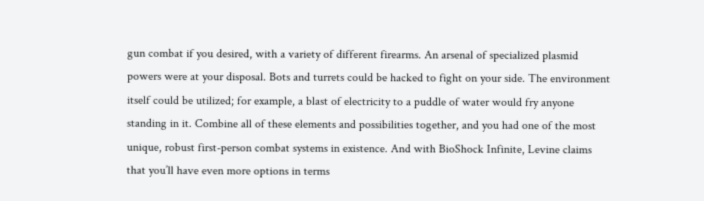gun combat if you desired, with a variety of different firearms. An arsenal of specialized plasmid powers were at your disposal. Bots and turrets could be hacked to fight on your side. The environment itself could be utilized; for example, a blast of electricity to a puddle of water would fry anyone standing in it. Combine all of these elements and possibilities together, and you had one of the most unique, robust first-person combat systems in existence. And with BioShock Infinite, Levine claims that you’ll have even more options in terms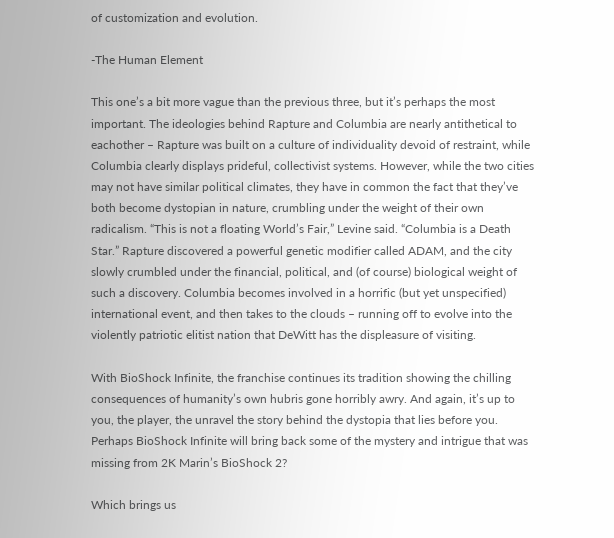of customization and evolution.

-The Human Element

This one’s a bit more vague than the previous three, but it’s perhaps the most important. The ideologies behind Rapture and Columbia are nearly antithetical to eachother – Rapture was built on a culture of individuality devoid of restraint, while Columbia clearly displays prideful, collectivist systems. However, while the two cities may not have similar political climates, they have in common the fact that they’ve both become dystopian in nature, crumbling under the weight of their own radicalism. “This is not a floating World’s Fair,” Levine said. “Columbia is a Death Star.” Rapture discovered a powerful genetic modifier called ADAM, and the city slowly crumbled under the financial, political, and (of course) biological weight of such a discovery. Columbia becomes involved in a horrific (but yet unspecified) international event, and then takes to the clouds – running off to evolve into the violently patriotic elitist nation that DeWitt has the displeasure of visiting.

With BioShock Infinite, the franchise continues its tradition showing the chilling consequences of humanity’s own hubris gone horribly awry. And again, it’s up to you, the player, the unravel the story behind the dystopia that lies before you. Perhaps BioShock Infinite will bring back some of the mystery and intrigue that was missing from 2K Marin’s BioShock 2?

Which brings us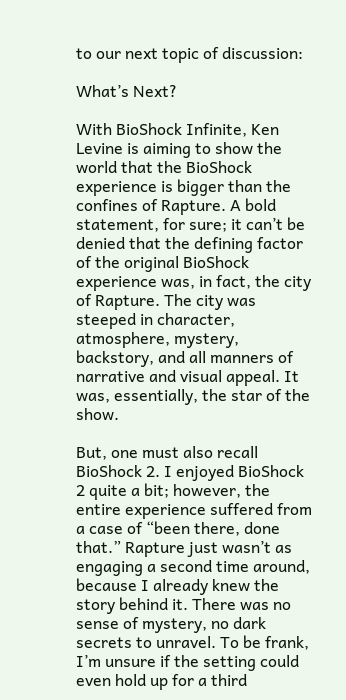to our next topic of discussion:

What’s Next?

With BioShock Infinite, Ken Levine is aiming to show the world that the BioShock experience is bigger than the confines of Rapture. A bold statement, for sure; it can’t be denied that the defining factor of the original BioShock experience was, in fact, the city of Rapture. The city was steeped in character, atmosphere, mystery, backstory, and all manners of narrative and visual appeal. It was, essentially, the star of the show.

But, one must also recall BioShock 2. I enjoyed BioShock 2 quite a bit; however, the entire experience suffered from a case of “been there, done that.” Rapture just wasn’t as engaging a second time around, because I already knew the story behind it. There was no sense of mystery, no dark secrets to unravel. To be frank, I’m unsure if the setting could even hold up for a third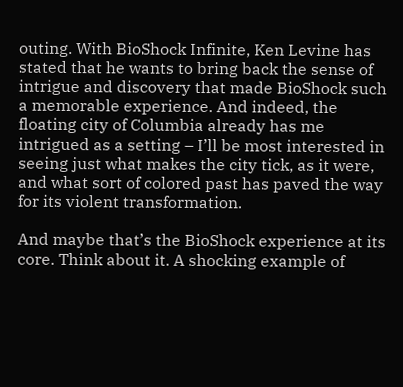outing. With BioShock Infinite, Ken Levine has stated that he wants to bring back the sense of intrigue and discovery that made BioShock such a memorable experience. And indeed, the floating city of Columbia already has me intrigued as a setting – I’ll be most interested in seeing just what makes the city tick, as it were, and what sort of colored past has paved the way for its violent transformation.

And maybe that’s the BioShock experience at its core. Think about it. A shocking example of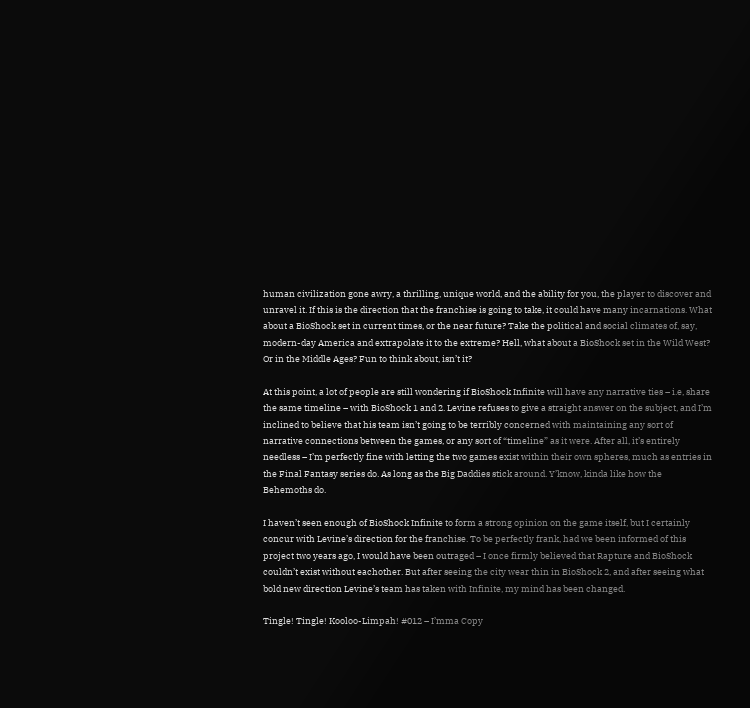human civilization gone awry, a thrilling, unique world, and the ability for you, the player to discover and unravel it. If this is the direction that the franchise is going to take, it could have many incarnations. What about a BioShock set in current times, or the near future? Take the political and social climates of, say, modern-day America and extrapolate it to the extreme? Hell, what about a BioShock set in the Wild West? Or in the Middle Ages? Fun to think about, isn’t it?

At this point, a lot of people are still wondering if BioShock Infinite will have any narrative ties – i.e, share the same timeline – with BioShock 1 and 2. Levine refuses to give a straight answer on the subject, and I’m inclined to believe that his team isn’t going to be terribly concerned with maintaining any sort of narrative connections between the games, or any sort of “timeline” as it were. After all, it’s entirely needless – I’m perfectly fine with letting the two games exist within their own spheres, much as entries in the Final Fantasy series do. As long as the Big Daddies stick around. Y’know, kinda like how the Behemoths do.

I haven’t seen enough of BioShock Infinite to form a strong opinion on the game itself, but I certainly concur with Levine’s direction for the franchise. To be perfectly frank, had we been informed of this project two years ago, I would have been outraged – I once firmly believed that Rapture and BioShock couldn’t exist without eachother. But after seeing the city wear thin in BioShock 2, and after seeing what bold new direction Levine’s team has taken with Infinite, my mind has been changed.

Tingle! Tingle! Kooloo-Limpah! #012 – I’mma Copy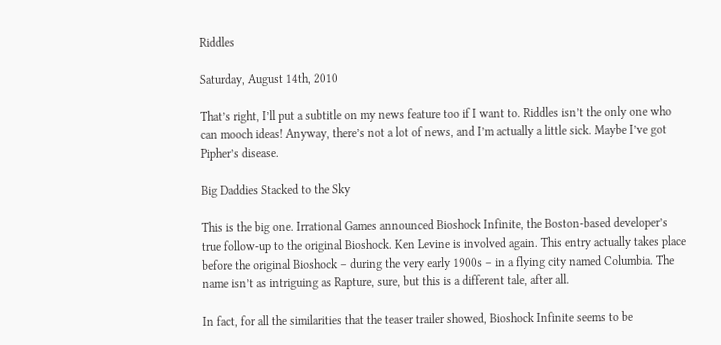Riddles

Saturday, August 14th, 2010

That’s right, I’ll put a subtitle on my news feature too if I want to. Riddles isn’t the only one who can mooch ideas! Anyway, there’s not a lot of news, and I’m actually a little sick. Maybe I’ve got Pipher’s disease.

Big Daddies Stacked to the Sky

This is the big one. Irrational Games announced Bioshock Infinite, the Boston-based developer’s true follow-up to the original Bioshock. Ken Levine is involved again. This entry actually takes place before the original Bioshock – during the very early 1900s – in a flying city named Columbia. The name isn’t as intriguing as Rapture, sure, but this is a different tale, after all.

In fact, for all the similarities that the teaser trailer showed, Bioshock Infinite seems to be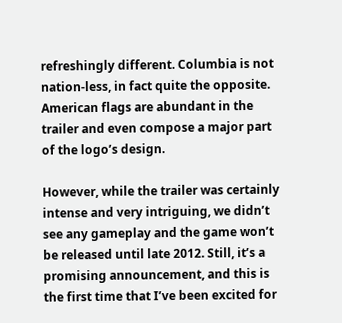refreshingly different. Columbia is not nation-less, in fact quite the opposite. American flags are abundant in the trailer and even compose a major part of the logo’s design.

However, while the trailer was certainly intense and very intriguing, we didn’t see any gameplay and the game won’t be released until late 2012. Still, it’s a promising announcement, and this is the first time that I’ve been excited for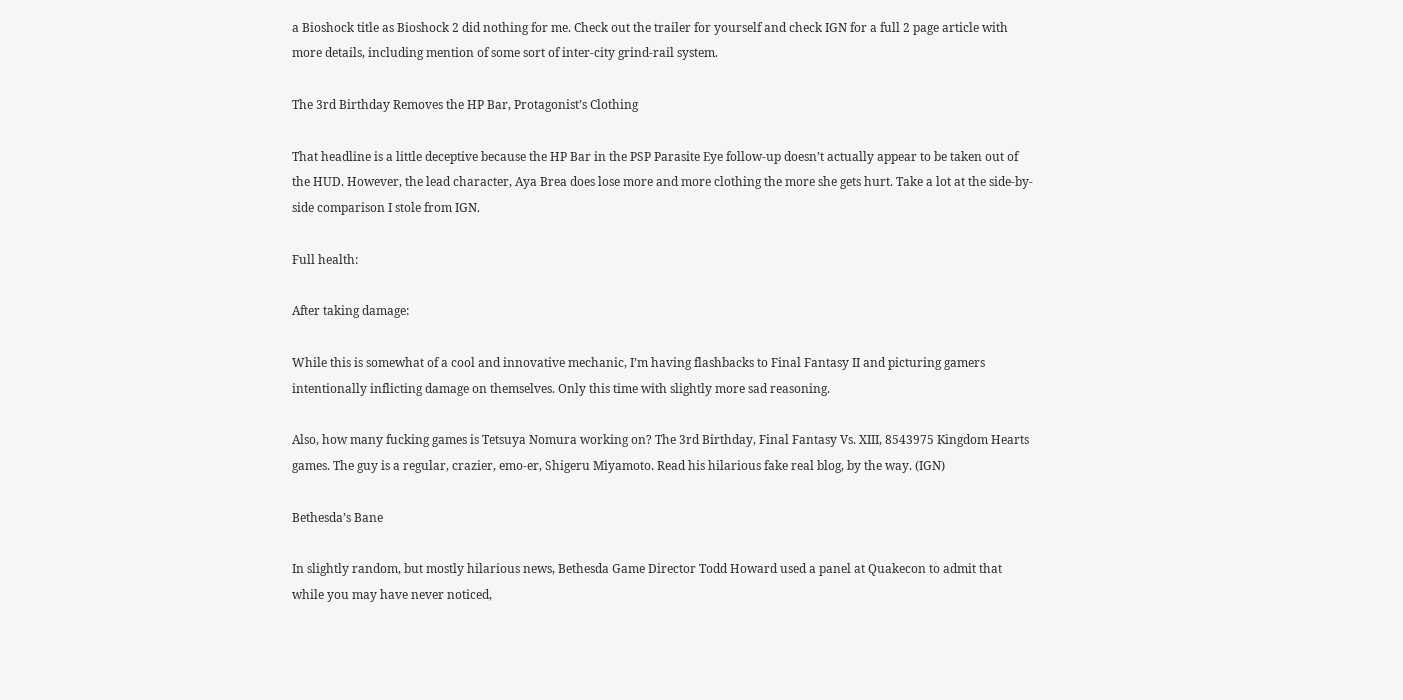a Bioshock title as Bioshock 2 did nothing for me. Check out the trailer for yourself and check IGN for a full 2 page article with more details, including mention of some sort of inter-city grind-rail system.

The 3rd Birthday Removes the HP Bar, Protagonist’s Clothing

That headline is a little deceptive because the HP Bar in the PSP Parasite Eye follow-up doesn’t actually appear to be taken out of the HUD. However, the lead character, Aya Brea does lose more and more clothing the more she gets hurt. Take a lot at the side-by-side comparison I stole from IGN.

Full health:

After taking damage:

While this is somewhat of a cool and innovative mechanic, I’m having flashbacks to Final Fantasy II and picturing gamers intentionally inflicting damage on themselves. Only this time with slightly more sad reasoning.

Also, how many fucking games is Tetsuya Nomura working on? The 3rd Birthday, Final Fantasy Vs. XIII, 8543975 Kingdom Hearts games. The guy is a regular, crazier, emo-er, Shigeru Miyamoto. Read his hilarious fake real blog, by the way. (IGN)

Bethesda’s Bane

In slightly random, but mostly hilarious news, Bethesda Game Director Todd Howard used a panel at Quakecon to admit that while you may have never noticed,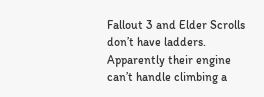Fallout 3 and Elder Scrolls don’t have ladders. Apparently their engine can’t handle climbing a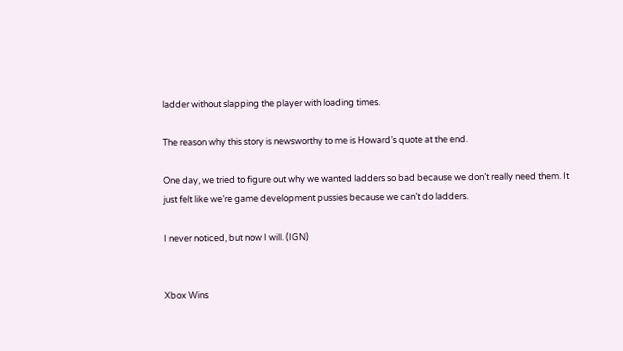ladder without slapping the player with loading times.

The reason why this story is newsworthy to me is Howard’s quote at the end.

One day, we tried to figure out why we wanted ladders so bad because we don’t really need them. It just felt like we’re game development pussies because we can’t do ladders.

I never noticed, but now I will. (IGN)


Xbox Wins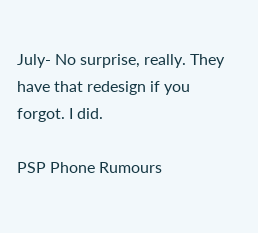July- No surprise, really. They have that redesign if you forgot. I did.

PSP Phone Rumours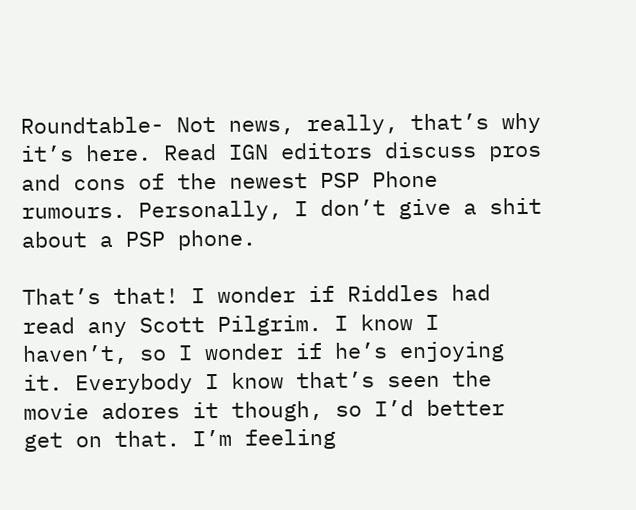Roundtable- Not news, really, that’s why it’s here. Read IGN editors discuss pros and cons of the newest PSP Phone rumours. Personally, I don’t give a shit about a PSP phone.

That’s that! I wonder if Riddles had read any Scott Pilgrim. I know I haven’t, so I wonder if he’s enjoying it. Everybody I know that’s seen the movie adores it though, so I’d better get on that. I’m feeling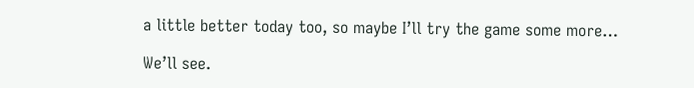a little better today too, so maybe I’ll try the game some more…

We’ll see.